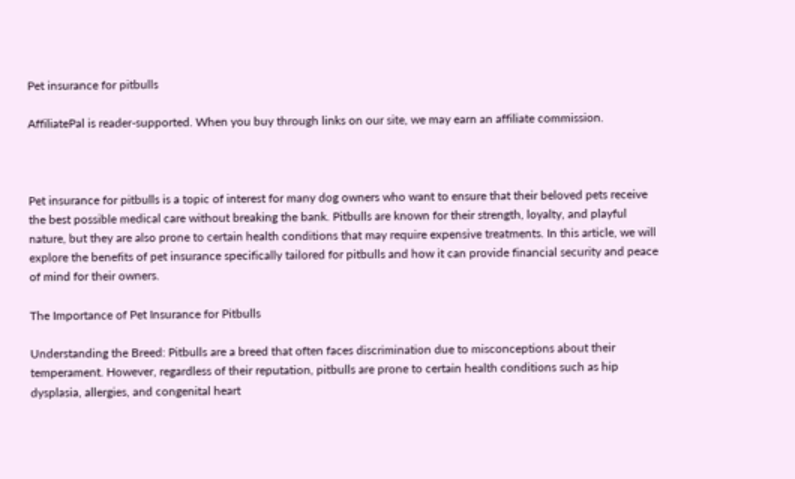Pet insurance for pitbulls

AffiliatePal is reader-supported. When you buy through links on our site, we may earn an affiliate commission.



Pet insurance for pitbulls is a topic of interest for many dog owners who want to ensure that their beloved pets receive the best possible medical care without breaking the bank. Pitbulls are known for their strength, loyalty, and playful nature, but they are also prone to certain health conditions that may require expensive treatments. In this article, we will explore the benefits of pet insurance specifically tailored for pitbulls and how it can provide financial security and peace of mind for their owners.

The Importance of Pet Insurance for Pitbulls

Understanding the Breed: Pitbulls are a breed that often faces discrimination due to misconceptions about their temperament. However, regardless of their reputation, pitbulls are prone to certain health conditions such as hip dysplasia, allergies, and congenital heart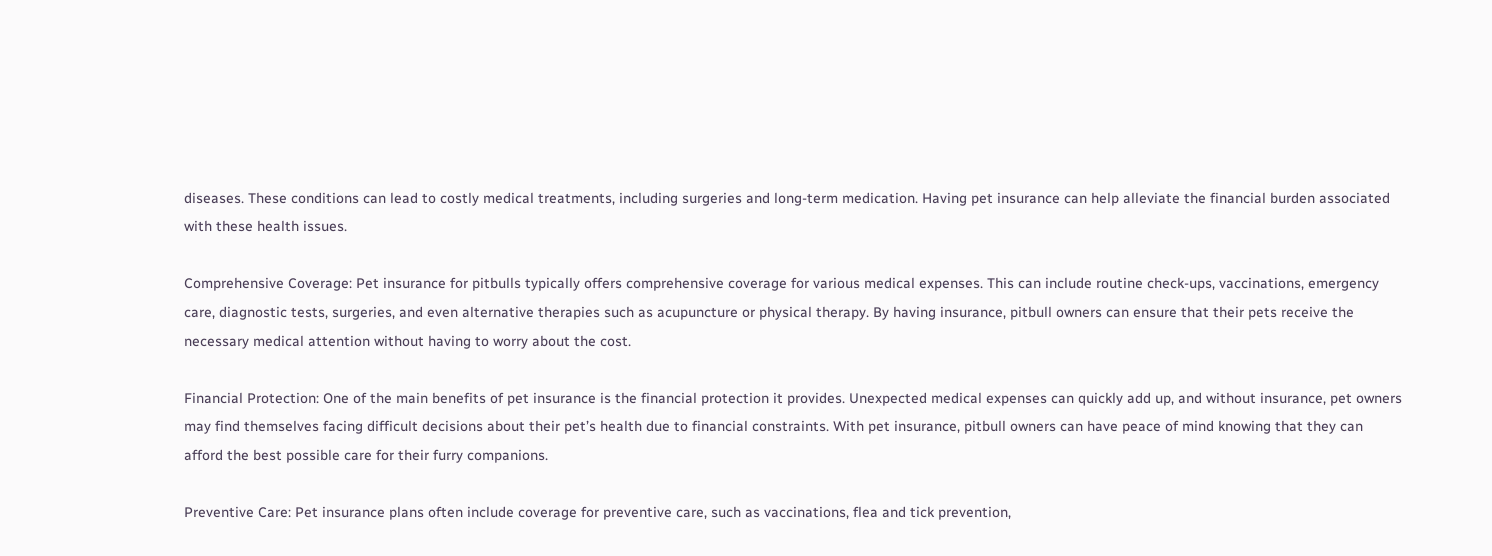diseases. These conditions can lead to costly medical treatments, including surgeries and long-term medication. Having pet insurance can help alleviate the financial burden associated with these health issues.

Comprehensive Coverage: Pet insurance for pitbulls typically offers comprehensive coverage for various medical expenses. This can include routine check-ups, vaccinations, emergency care, diagnostic tests, surgeries, and even alternative therapies such as acupuncture or physical therapy. By having insurance, pitbull owners can ensure that their pets receive the necessary medical attention without having to worry about the cost.

Financial Protection: One of the main benefits of pet insurance is the financial protection it provides. Unexpected medical expenses can quickly add up, and without insurance, pet owners may find themselves facing difficult decisions about their pet’s health due to financial constraints. With pet insurance, pitbull owners can have peace of mind knowing that they can afford the best possible care for their furry companions.

Preventive Care: Pet insurance plans often include coverage for preventive care, such as vaccinations, flea and tick prevention,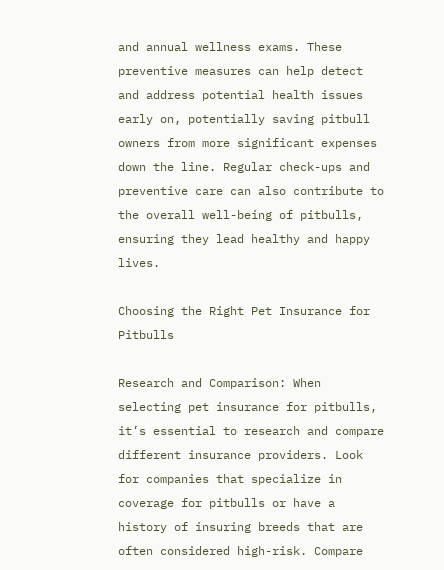and annual wellness exams. These preventive measures can help detect and address potential health issues early on, potentially saving pitbull owners from more significant expenses down the line. Regular check-ups and preventive care can also contribute to the overall well-being of pitbulls, ensuring they lead healthy and happy lives.

Choosing the Right Pet Insurance for Pitbulls

Research and Comparison: When selecting pet insurance for pitbulls, it’s essential to research and compare different insurance providers. Look for companies that specialize in coverage for pitbulls or have a history of insuring breeds that are often considered high-risk. Compare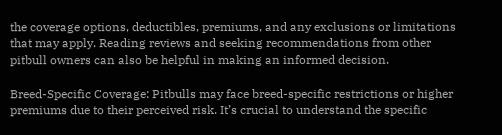the coverage options, deductibles, premiums, and any exclusions or limitations that may apply. Reading reviews and seeking recommendations from other pitbull owners can also be helpful in making an informed decision.

Breed-Specific Coverage: Pitbulls may face breed-specific restrictions or higher premiums due to their perceived risk. It’s crucial to understand the specific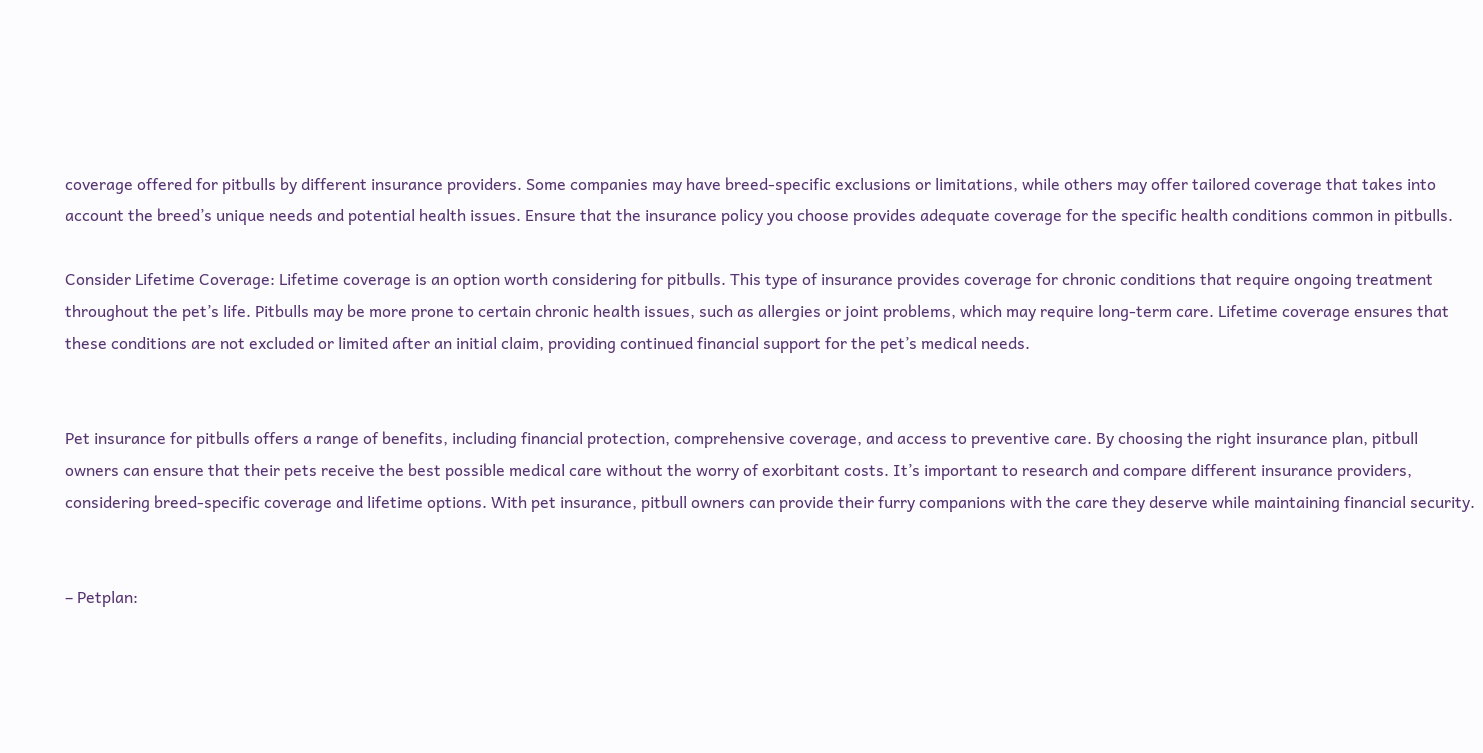coverage offered for pitbulls by different insurance providers. Some companies may have breed-specific exclusions or limitations, while others may offer tailored coverage that takes into account the breed’s unique needs and potential health issues. Ensure that the insurance policy you choose provides adequate coverage for the specific health conditions common in pitbulls.

Consider Lifetime Coverage: Lifetime coverage is an option worth considering for pitbulls. This type of insurance provides coverage for chronic conditions that require ongoing treatment throughout the pet’s life. Pitbulls may be more prone to certain chronic health issues, such as allergies or joint problems, which may require long-term care. Lifetime coverage ensures that these conditions are not excluded or limited after an initial claim, providing continued financial support for the pet’s medical needs.


Pet insurance for pitbulls offers a range of benefits, including financial protection, comprehensive coverage, and access to preventive care. By choosing the right insurance plan, pitbull owners can ensure that their pets receive the best possible medical care without the worry of exorbitant costs. It’s important to research and compare different insurance providers, considering breed-specific coverage and lifetime options. With pet insurance, pitbull owners can provide their furry companions with the care they deserve while maintaining financial security.


– Petplan: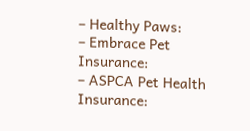– Healthy Paws:
– Embrace Pet Insurance:
– ASPCA Pet Health Insurance: